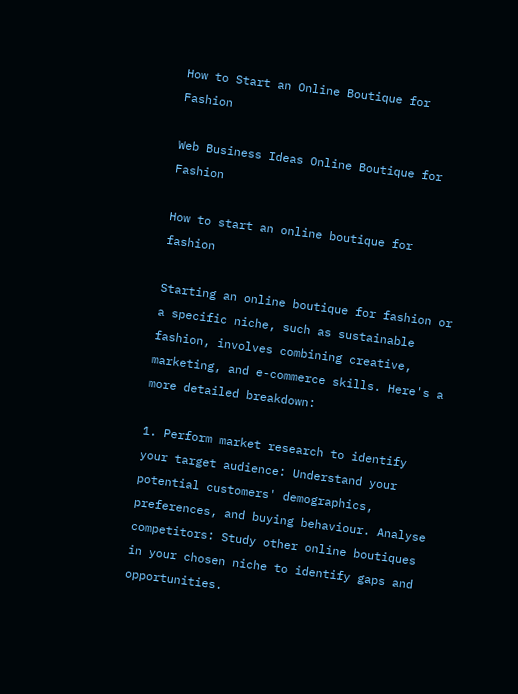How to Start an Online Boutique for Fashion

Web Business Ideas Online Boutique for Fashion

How to start an online boutique for fashion

Starting an online boutique for fashion or a specific niche, such as sustainable fashion, involves combining creative, marketing, and e-commerce skills. Here's a more detailed breakdown:

1. Perform market research to identify your target audience: Understand your potential customers' demographics, preferences, and buying behaviour. Analyse competitors: Study other online boutiques in your chosen niche to identify gaps and opportunities.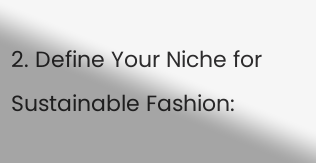2. Define Your Niche for Sustainable Fashion: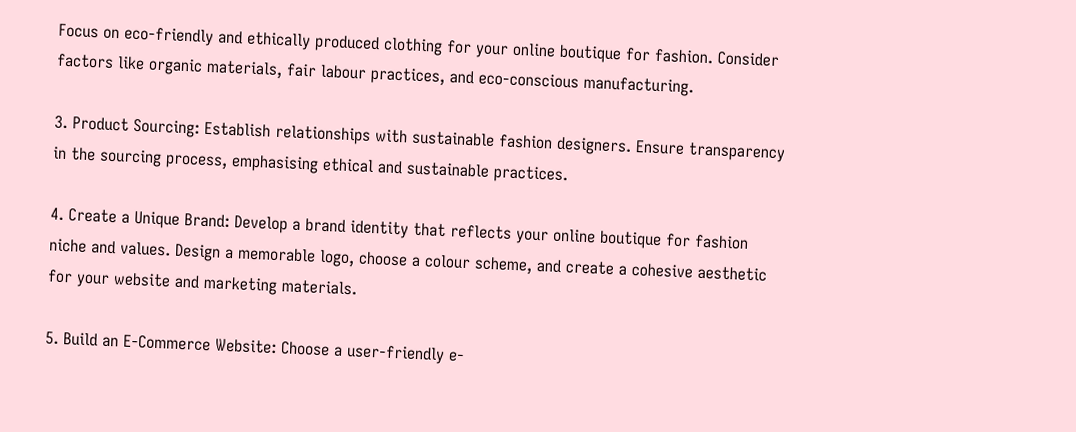Focus on eco-friendly and ethically produced clothing for your online boutique for fashion. Consider factors like organic materials, fair labour practices, and eco-conscious manufacturing.

3. Product Sourcing: Establish relationships with sustainable fashion designers. Ensure transparency in the sourcing process, emphasising ethical and sustainable practices.

4. Create a Unique Brand: Develop a brand identity that reflects your online boutique for fashion niche and values. Design a memorable logo, choose a colour scheme, and create a cohesive aesthetic for your website and marketing materials.

5. Build an E-Commerce Website: Choose a user-friendly e-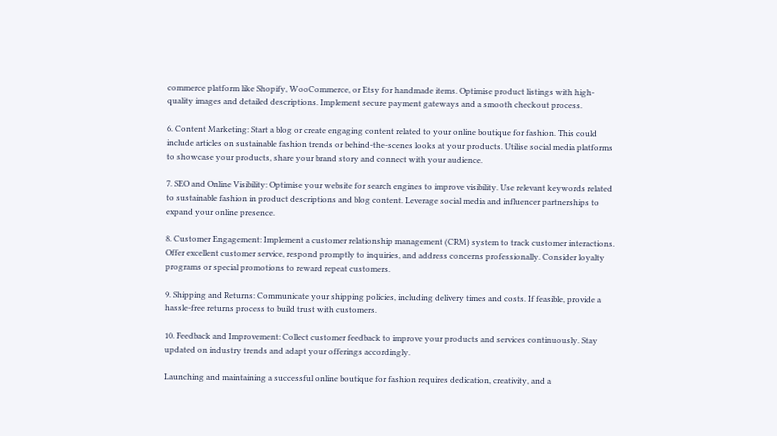commerce platform like Shopify, WooCommerce, or Etsy for handmade items. Optimise product listings with high-quality images and detailed descriptions. Implement secure payment gateways and a smooth checkout process.

6. Content Marketing: Start a blog or create engaging content related to your online boutique for fashion. This could include articles on sustainable fashion trends or behind-the-scenes looks at your products. Utilise social media platforms to showcase your products, share your brand story and connect with your audience.

7. SEO and Online Visibility: Optimise your website for search engines to improve visibility. Use relevant keywords related to sustainable fashion in product descriptions and blog content. Leverage social media and influencer partnerships to expand your online presence.

8. Customer Engagement: Implement a customer relationship management (CRM) system to track customer interactions. Offer excellent customer service, respond promptly to inquiries, and address concerns professionally. Consider loyalty programs or special promotions to reward repeat customers.

9. Shipping and Returns: Communicate your shipping policies, including delivery times and costs. If feasible, provide a hassle-free returns process to build trust with customers.

10. Feedback and Improvement: Collect customer feedback to improve your products and services continuously. Stay updated on industry trends and adapt your offerings accordingly.

Launching and maintaining a successful online boutique for fashion requires dedication, creativity, and a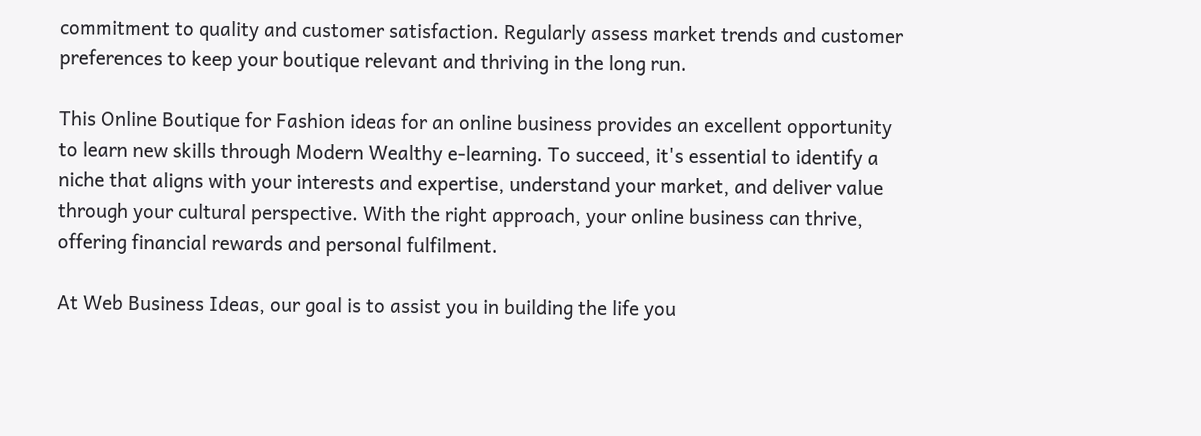commitment to quality and customer satisfaction. Regularly assess market trends and customer preferences to keep your boutique relevant and thriving in the long run.

This Online Boutique for Fashion ideas for an online business provides an excellent opportunity to learn new skills through Modern Wealthy e-learning. To succeed, it's essential to identify a niche that aligns with your interests and expertise, understand your market, and deliver value through your cultural perspective. With the right approach, your online business can thrive, offering financial rewards and personal fulfilment.

At Web Business Ideas, our goal is to assist you in building the life you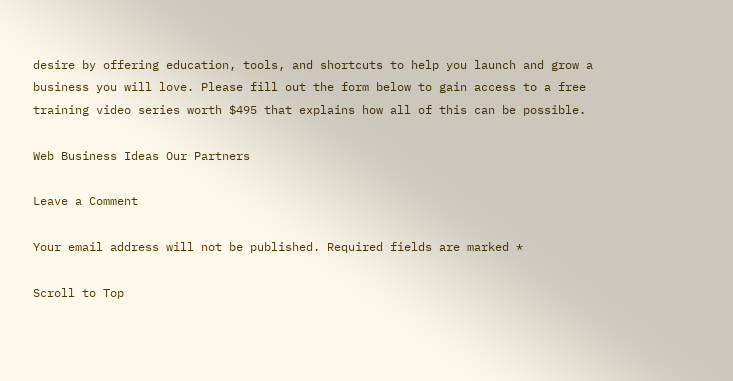desire by offering education, tools, and shortcuts to help you launch and grow a business you will love. Please fill out the form below to gain access to a free training video series worth $495 that explains how all of this can be possible.

Web Business Ideas Our Partners

Leave a Comment

Your email address will not be published. Required fields are marked *

Scroll to Top